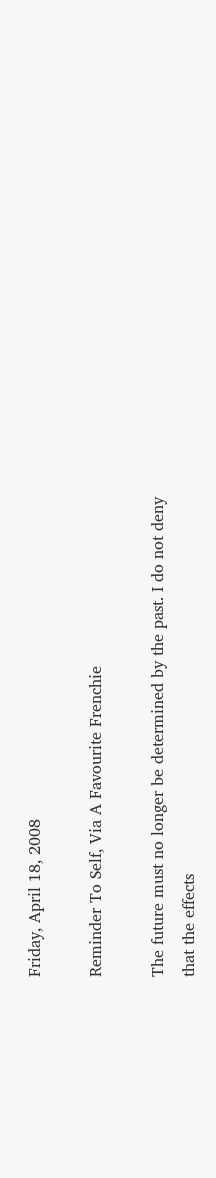Friday, April 18, 2008

Reminder To Self, Via A Favourite Frenchie

The future must no longer be determined by the past. I do not deny that the effects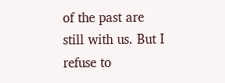of the past are still with us. But I refuse to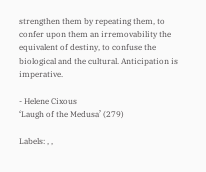strengthen them by repeating them, to confer upon them an irremovability the equivalent of destiny, to confuse the biological and the cultural. Anticipation is imperative.

- Helene Cixous
‘Laugh of the Medusa’ (279)

Labels: , ,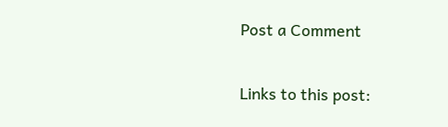Post a Comment

Links to this post: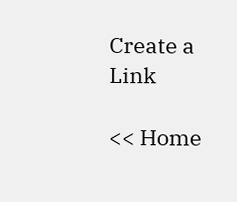Create a Link

<< Home